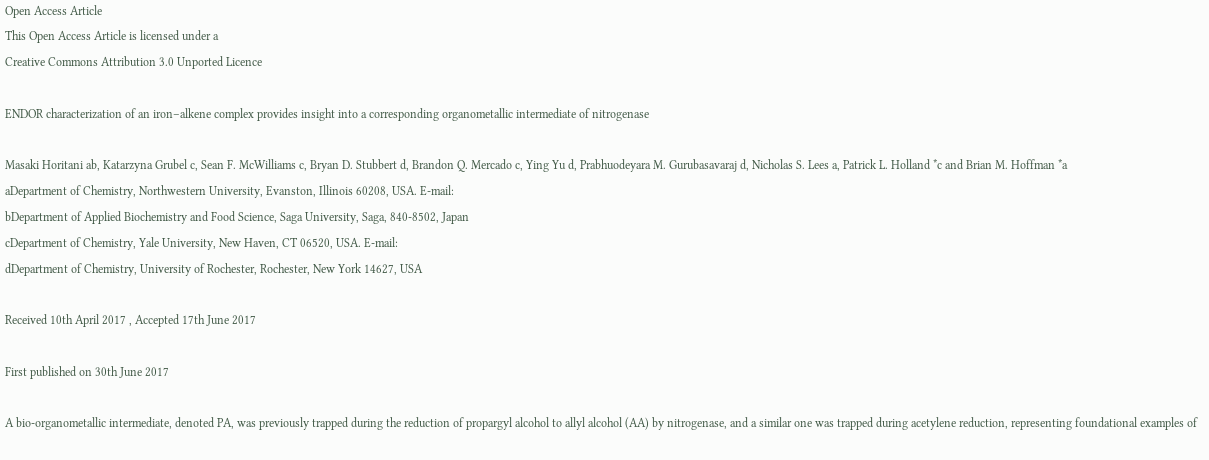Open Access Article
This Open Access Article is licensed under a
Creative Commons Attribution 3.0 Unported Licence

ENDOR characterization of an iron–alkene complex provides insight into a corresponding organometallic intermediate of nitrogenase

Masaki Horitani ab, Katarzyna Grubel c, Sean F. McWilliams c, Bryan D. Stubbert d, Brandon Q. Mercado c, Ying Yu d, Prabhuodeyara M. Gurubasavaraj d, Nicholas S. Lees a, Patrick L. Holland *c and Brian M. Hoffman *a
aDepartment of Chemistry, Northwestern University, Evanston, Illinois 60208, USA. E-mail:
bDepartment of Applied Biochemistry and Food Science, Saga University, Saga, 840-8502, Japan
cDepartment of Chemistry, Yale University, New Haven, CT 06520, USA. E-mail:
dDepartment of Chemistry, University of Rochester, Rochester, New York 14627, USA

Received 10th April 2017 , Accepted 17th June 2017

First published on 30th June 2017

A bio-organometallic intermediate, denoted PA, was previously trapped during the reduction of propargyl alcohol to allyl alcohol (AA) by nitrogenase, and a similar one was trapped during acetylene reduction, representing foundational examples of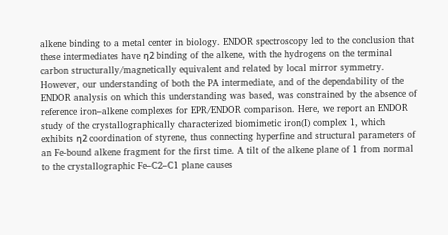alkene binding to a metal center in biology. ENDOR spectroscopy led to the conclusion that these intermediates have η2 binding of the alkene, with the hydrogens on the terminal carbon structurally/magnetically equivalent and related by local mirror symmetry. However, our understanding of both the PA intermediate, and of the dependability of the ENDOR analysis on which this understanding was based, was constrained by the absence of reference iron–alkene complexes for EPR/ENDOR comparison. Here, we report an ENDOR study of the crystallographically characterized biomimetic iron(I) complex 1, which exhibits η2 coordination of styrene, thus connecting hyperfine and structural parameters of an Fe-bound alkene fragment for the first time. A tilt of the alkene plane of 1 from normal to the crystallographic Fe–C2–C1 plane causes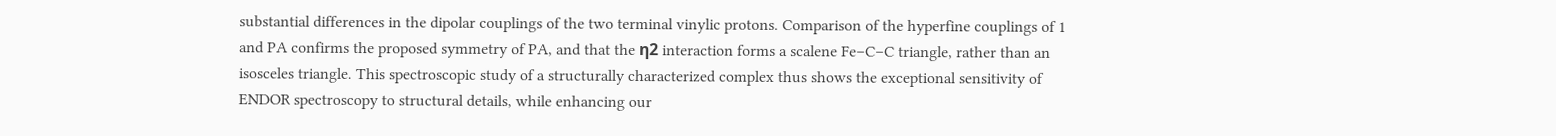substantial differences in the dipolar couplings of the two terminal vinylic protons. Comparison of the hyperfine couplings of 1 and PA confirms the proposed symmetry of PA, and that the η2 interaction forms a scalene Fe–C–C triangle, rather than an isosceles triangle. This spectroscopic study of a structurally characterized complex thus shows the exceptional sensitivity of ENDOR spectroscopy to structural details, while enhancing our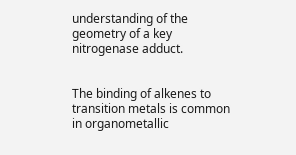understanding of the geometry of a key nitrogenase adduct.


The binding of alkenes to transition metals is common in organometallic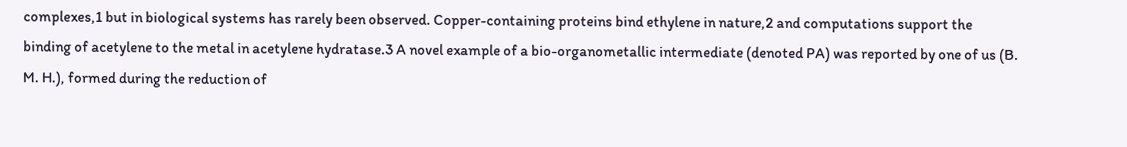complexes,1 but in biological systems has rarely been observed. Copper-containing proteins bind ethylene in nature,2 and computations support the binding of acetylene to the metal in acetylene hydratase.3 A novel example of a bio-organometallic intermediate (denoted PA) was reported by one of us (B. M. H.), formed during the reduction of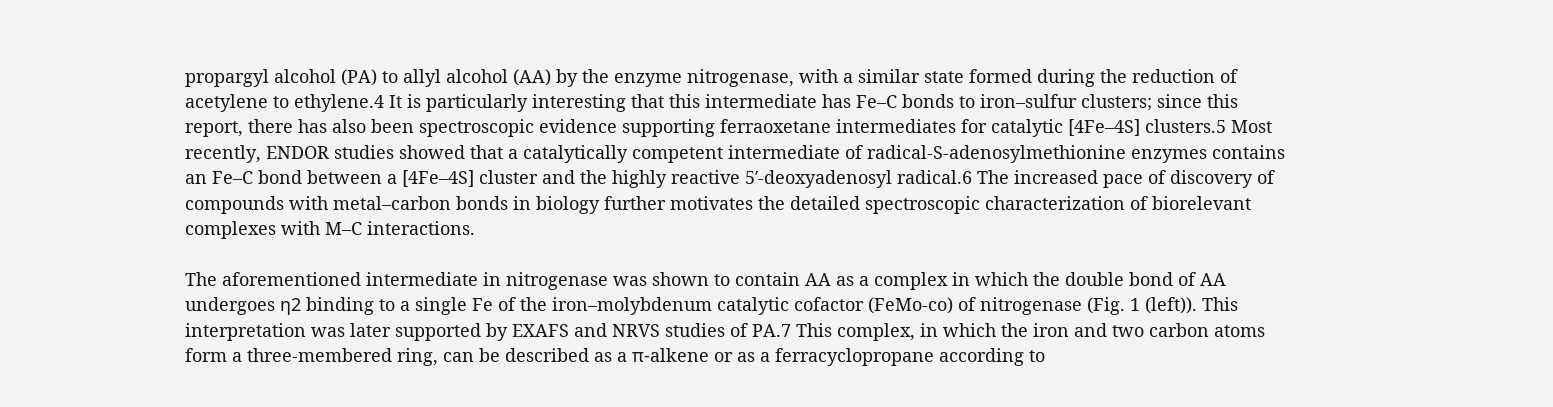propargyl alcohol (PA) to allyl alcohol (AA) by the enzyme nitrogenase, with a similar state formed during the reduction of acetylene to ethylene.4 It is particularly interesting that this intermediate has Fe–C bonds to iron–sulfur clusters; since this report, there has also been spectroscopic evidence supporting ferraoxetane intermediates for catalytic [4Fe–4S] clusters.5 Most recently, ENDOR studies showed that a catalytically competent intermediate of radical-S-adenosylmethionine enzymes contains an Fe–C bond between a [4Fe–4S] cluster and the highly reactive 5′-deoxyadenosyl radical.6 The increased pace of discovery of compounds with metal–carbon bonds in biology further motivates the detailed spectroscopic characterization of biorelevant complexes with M–C interactions.

The aforementioned intermediate in nitrogenase was shown to contain AA as a complex in which the double bond of AA undergoes η2 binding to a single Fe of the iron–molybdenum catalytic cofactor (FeMo-co) of nitrogenase (Fig. 1 (left)). This interpretation was later supported by EXAFS and NRVS studies of PA.7 This complex, in which the iron and two carbon atoms form a three-membered ring, can be described as a π-alkene or as a ferracyclopropane according to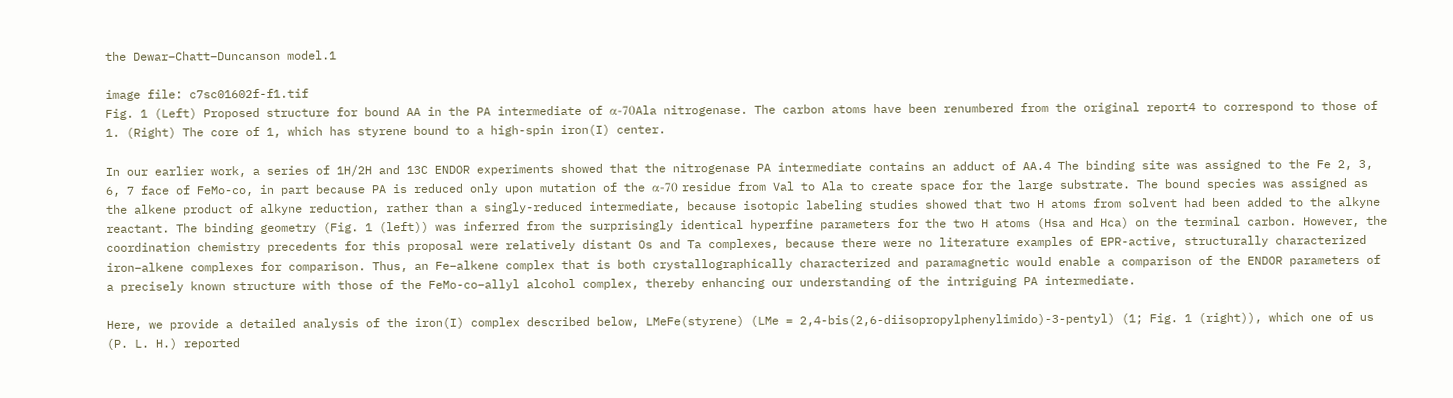the Dewar–Chatt–Duncanson model.1

image file: c7sc01602f-f1.tif
Fig. 1 (Left) Proposed structure for bound AA in the PA intermediate of α-70Ala nitrogenase. The carbon atoms have been renumbered from the original report4 to correspond to those of 1. (Right) The core of 1, which has styrene bound to a high-spin iron(I) center.

In our earlier work, a series of 1H/2H and 13C ENDOR experiments showed that the nitrogenase PA intermediate contains an adduct of AA.4 The binding site was assigned to the Fe 2, 3, 6, 7 face of FeMo-co, in part because PA is reduced only upon mutation of the α-70 residue from Val to Ala to create space for the large substrate. The bound species was assigned as the alkene product of alkyne reduction, rather than a singly-reduced intermediate, because isotopic labeling studies showed that two H atoms from solvent had been added to the alkyne reactant. The binding geometry (Fig. 1 (left)) was inferred from the surprisingly identical hyperfine parameters for the two H atoms (Hsa and Hca) on the terminal carbon. However, the coordination chemistry precedents for this proposal were relatively distant Os and Ta complexes, because there were no literature examples of EPR-active, structurally characterized iron–alkene complexes for comparison. Thus, an Fe–alkene complex that is both crystallographically characterized and paramagnetic would enable a comparison of the ENDOR parameters of a precisely known structure with those of the FeMo-co–allyl alcohol complex, thereby enhancing our understanding of the intriguing PA intermediate.

Here, we provide a detailed analysis of the iron(I) complex described below, LMeFe(styrene) (LMe = 2,4-bis(2,6-diisopropylphenylimido)-3-pentyl) (1; Fig. 1 (right)), which one of us (P. L. H.) reported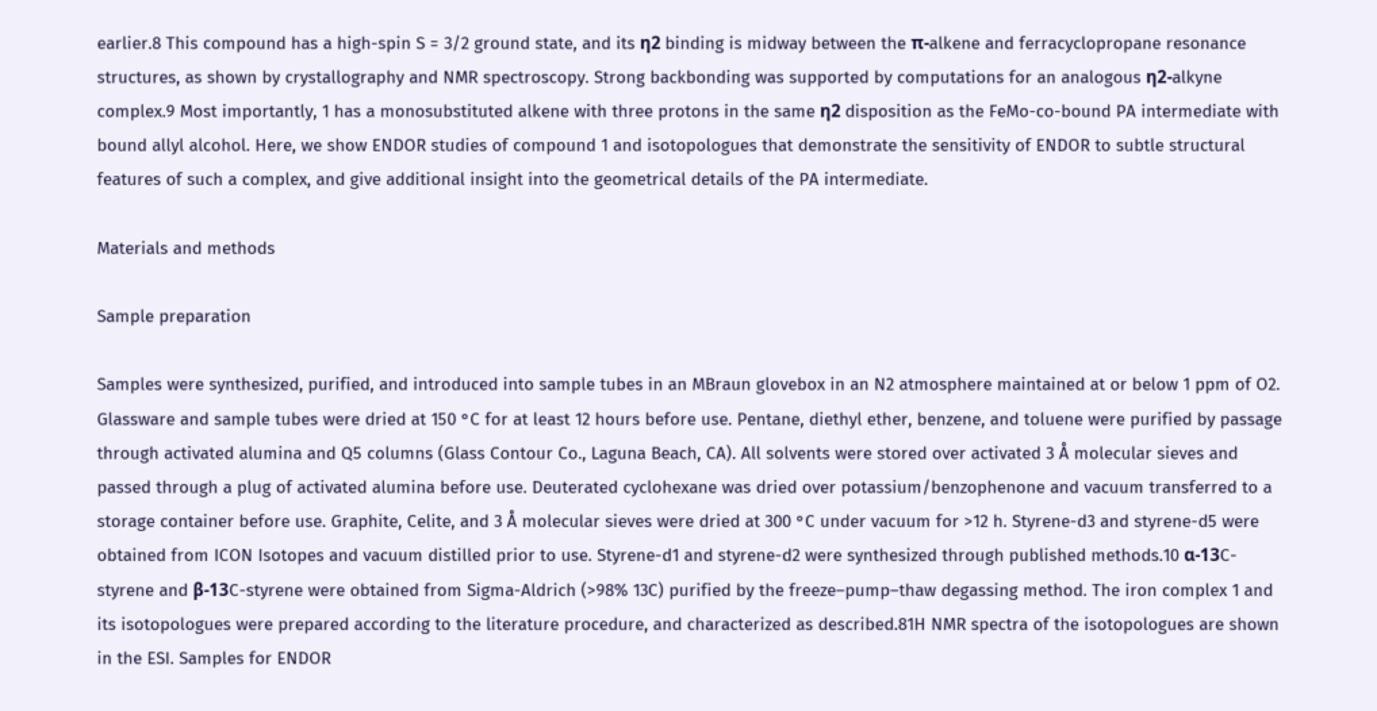earlier.8 This compound has a high-spin S = 3/2 ground state, and its η2 binding is midway between the π-alkene and ferracyclopropane resonance structures, as shown by crystallography and NMR spectroscopy. Strong backbonding was supported by computations for an analogous η2-alkyne complex.9 Most importantly, 1 has a monosubstituted alkene with three protons in the same η2 disposition as the FeMo-co-bound PA intermediate with bound allyl alcohol. Here, we show ENDOR studies of compound 1 and isotopologues that demonstrate the sensitivity of ENDOR to subtle structural features of such a complex, and give additional insight into the geometrical details of the PA intermediate.

Materials and methods

Sample preparation

Samples were synthesized, purified, and introduced into sample tubes in an MBraun glovebox in an N2 atmosphere maintained at or below 1 ppm of O2. Glassware and sample tubes were dried at 150 °C for at least 12 hours before use. Pentane, diethyl ether, benzene, and toluene were purified by passage through activated alumina and Q5 columns (Glass Contour Co., Laguna Beach, CA). All solvents were stored over activated 3 Å molecular sieves and passed through a plug of activated alumina before use. Deuterated cyclohexane was dried over potassium/benzophenone and vacuum transferred to a storage container before use. Graphite, Celite, and 3 Å molecular sieves were dried at 300 °C under vacuum for >12 h. Styrene-d3 and styrene-d5 were obtained from ICON Isotopes and vacuum distilled prior to use. Styrene-d1 and styrene-d2 were synthesized through published methods.10 α-13C-styrene and β-13C-styrene were obtained from Sigma-Aldrich (>98% 13C) purified by the freeze–pump–thaw degassing method. The iron complex 1 and its isotopologues were prepared according to the literature procedure, and characterized as described.81H NMR spectra of the isotopologues are shown in the ESI. Samples for ENDOR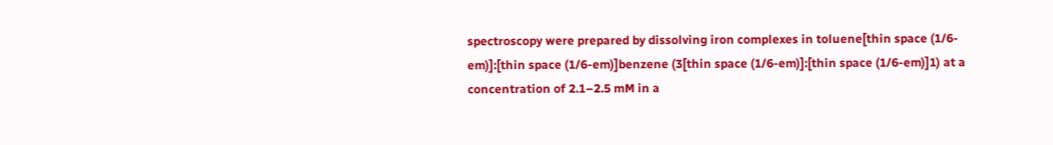spectroscopy were prepared by dissolving iron complexes in toluene[thin space (1/6-em)]:[thin space (1/6-em)]benzene (3[thin space (1/6-em)]:[thin space (1/6-em)]1) at a concentration of 2.1–2.5 mM in a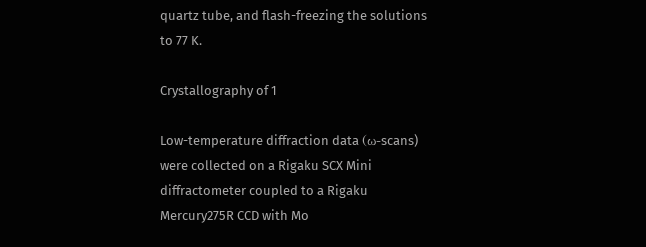quartz tube, and flash-freezing the solutions to 77 K.

Crystallography of 1

Low-temperature diffraction data (ω-scans) were collected on a Rigaku SCX Mini diffractometer coupled to a Rigaku Mercury275R CCD with Mo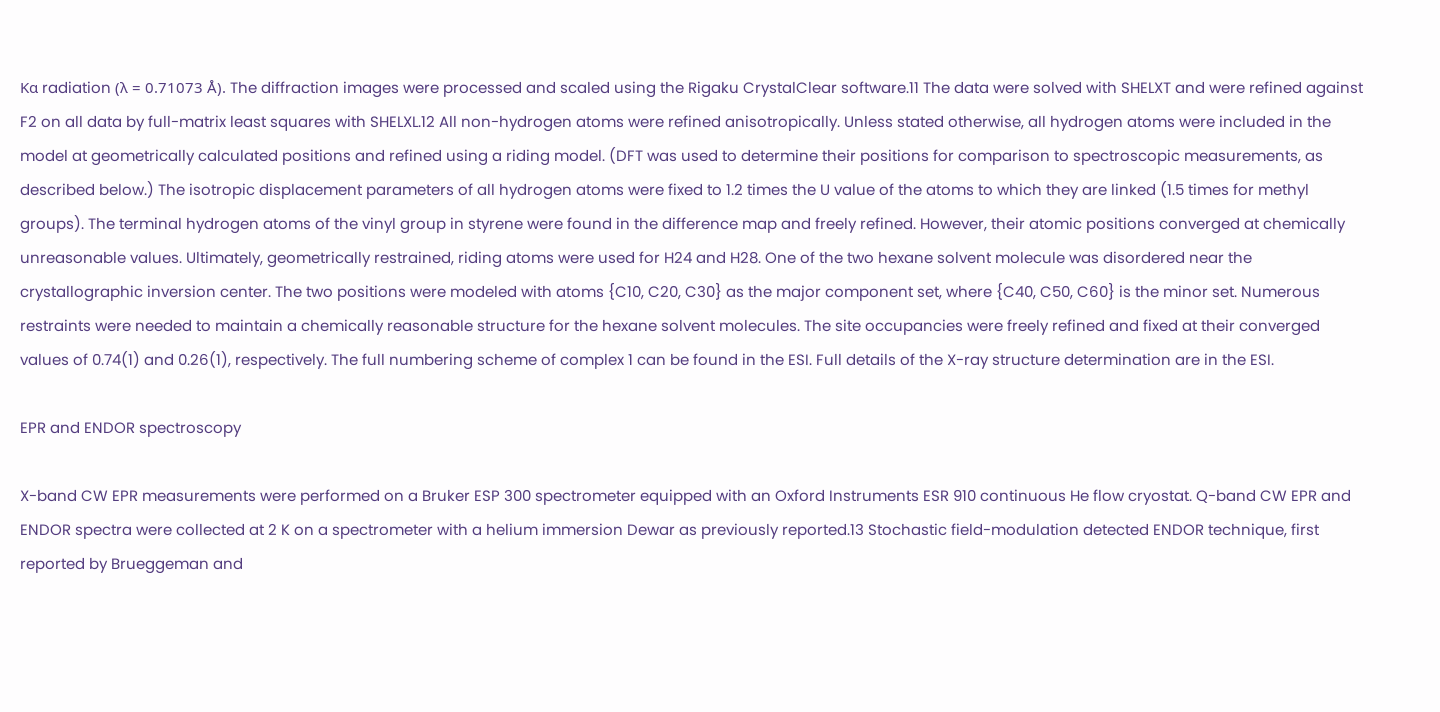Kα radiation (λ = 0.71073 Å). The diffraction images were processed and scaled using the Rigaku CrystalClear software.11 The data were solved with SHELXT and were refined against F2 on all data by full-matrix least squares with SHELXL.12 All non-hydrogen atoms were refined anisotropically. Unless stated otherwise, all hydrogen atoms were included in the model at geometrically calculated positions and refined using a riding model. (DFT was used to determine their positions for comparison to spectroscopic measurements, as described below.) The isotropic displacement parameters of all hydrogen atoms were fixed to 1.2 times the U value of the atoms to which they are linked (1.5 times for methyl groups). The terminal hydrogen atoms of the vinyl group in styrene were found in the difference map and freely refined. However, their atomic positions converged at chemically unreasonable values. Ultimately, geometrically restrained, riding atoms were used for H24 and H28. One of the two hexane solvent molecule was disordered near the crystallographic inversion center. The two positions were modeled with atoms {C10, C20, C30} as the major component set, where {C40, C50, C60} is the minor set. Numerous restraints were needed to maintain a chemically reasonable structure for the hexane solvent molecules. The site occupancies were freely refined and fixed at their converged values of 0.74(1) and 0.26(1), respectively. The full numbering scheme of complex 1 can be found in the ESI. Full details of the X-ray structure determination are in the ESI.

EPR and ENDOR spectroscopy

X-band CW EPR measurements were performed on a Bruker ESP 300 spectrometer equipped with an Oxford Instruments ESR 910 continuous He flow cryostat. Q-band CW EPR and ENDOR spectra were collected at 2 K on a spectrometer with a helium immersion Dewar as previously reported.13 Stochastic field-modulation detected ENDOR technique, first reported by Brueggeman and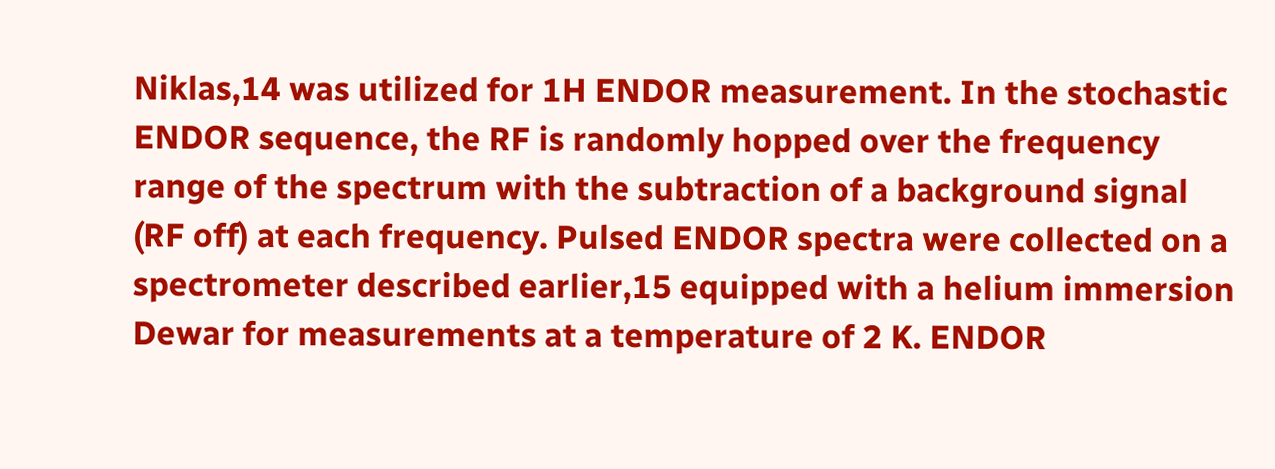Niklas,14 was utilized for 1H ENDOR measurement. In the stochastic ENDOR sequence, the RF is randomly hopped over the frequency range of the spectrum with the subtraction of a background signal (RF off) at each frequency. Pulsed ENDOR spectra were collected on a spectrometer described earlier,15 equipped with a helium immersion Dewar for measurements at a temperature of 2 K. ENDOR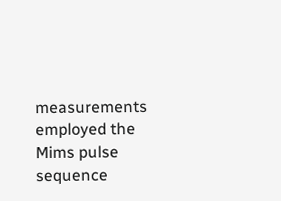measurements employed the Mims pulse sequence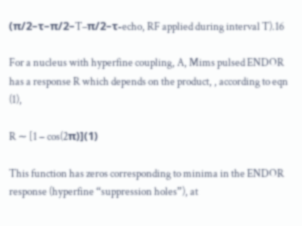(π/2–τ–π/2–T–π/2–τ-echo, RF applied during interval T).16

For a nucleus with hyperfine coupling, A, Mims pulsed ENDOR has a response R which depends on the product, , according to eqn (1),

R ∼ [1 − cos(2π)](1)

This function has zeros corresponding to minima in the ENDOR response (hyperfine “suppression holes”), at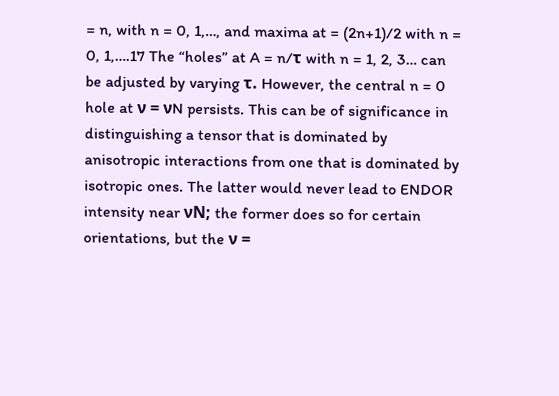= n, with n = 0, 1,…, and maxima at = (2n+1)/2 with n = 0, 1,….17 The “holes” at A = n/τ with n = 1, 2, 3… can be adjusted by varying τ. However, the central n = 0 hole at ν = νN persists. This can be of significance in distinguishing a tensor that is dominated by anisotropic interactions from one that is dominated by isotropic ones. The latter would never lead to ENDOR intensity near νN; the former does so for certain orientations, but the ν =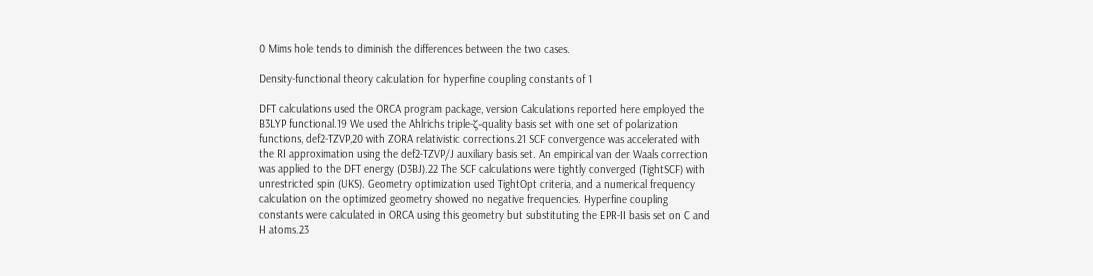0 Mims hole tends to diminish the differences between the two cases.

Density-functional theory calculation for hyperfine coupling constants of 1

DFT calculations used the ORCA program package, version Calculations reported here employed the B3LYP functional.19 We used the Ahlrichs triple-ζ-quality basis set with one set of polarization functions, def2-TZVP,20 with ZORA relativistic corrections.21 SCF convergence was accelerated with the RI approximation using the def2-TZVP/J auxiliary basis set. An empirical van der Waals correction was applied to the DFT energy (D3BJ).22 The SCF calculations were tightly converged (TightSCF) with unrestricted spin (UKS). Geometry optimization used TightOpt criteria, and a numerical frequency calculation on the optimized geometry showed no negative frequencies. Hyperfine coupling constants were calculated in ORCA using this geometry but substituting the EPR-II basis set on C and H atoms.23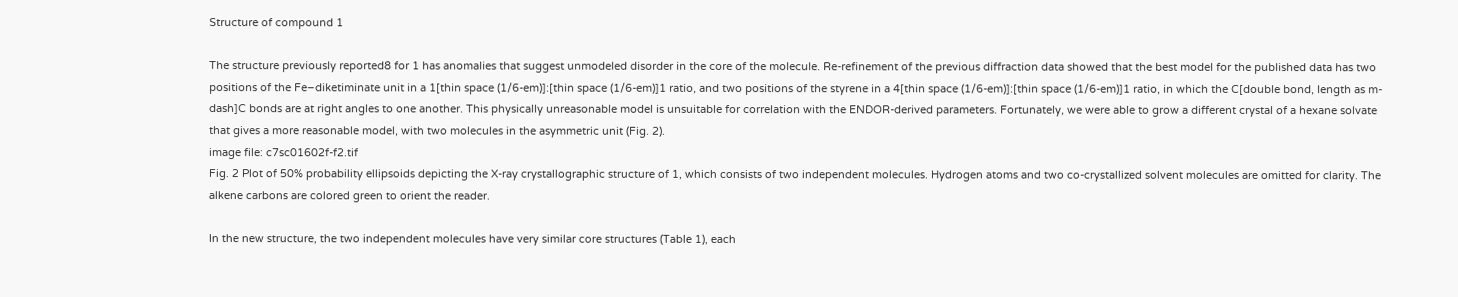Structure of compound 1

The structure previously reported8 for 1 has anomalies that suggest unmodeled disorder in the core of the molecule. Re-refinement of the previous diffraction data showed that the best model for the published data has two positions of the Fe–diketiminate unit in a 1[thin space (1/6-em)]:[thin space (1/6-em)]1 ratio, and two positions of the styrene in a 4[thin space (1/6-em)]:[thin space (1/6-em)]1 ratio, in which the C[double bond, length as m-dash]C bonds are at right angles to one another. This physically unreasonable model is unsuitable for correlation with the ENDOR-derived parameters. Fortunately, we were able to grow a different crystal of a hexane solvate that gives a more reasonable model, with two molecules in the asymmetric unit (Fig. 2).
image file: c7sc01602f-f2.tif
Fig. 2 Plot of 50% probability ellipsoids depicting the X-ray crystallographic structure of 1, which consists of two independent molecules. Hydrogen atoms and two co-crystallized solvent molecules are omitted for clarity. The alkene carbons are colored green to orient the reader.

In the new structure, the two independent molecules have very similar core structures (Table 1), each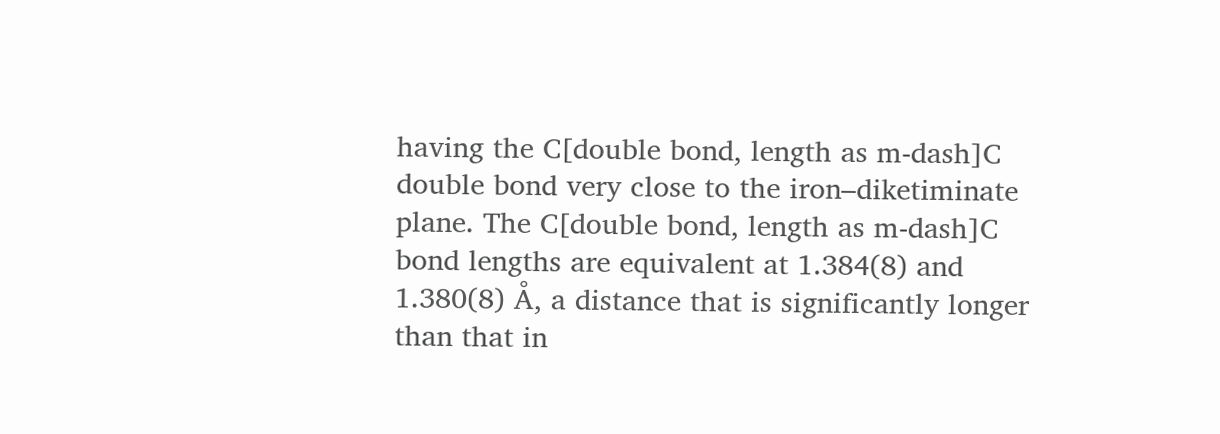having the C[double bond, length as m-dash]C double bond very close to the iron–diketiminate plane. The C[double bond, length as m-dash]C bond lengths are equivalent at 1.384(8) and 1.380(8) Å, a distance that is significantly longer than that in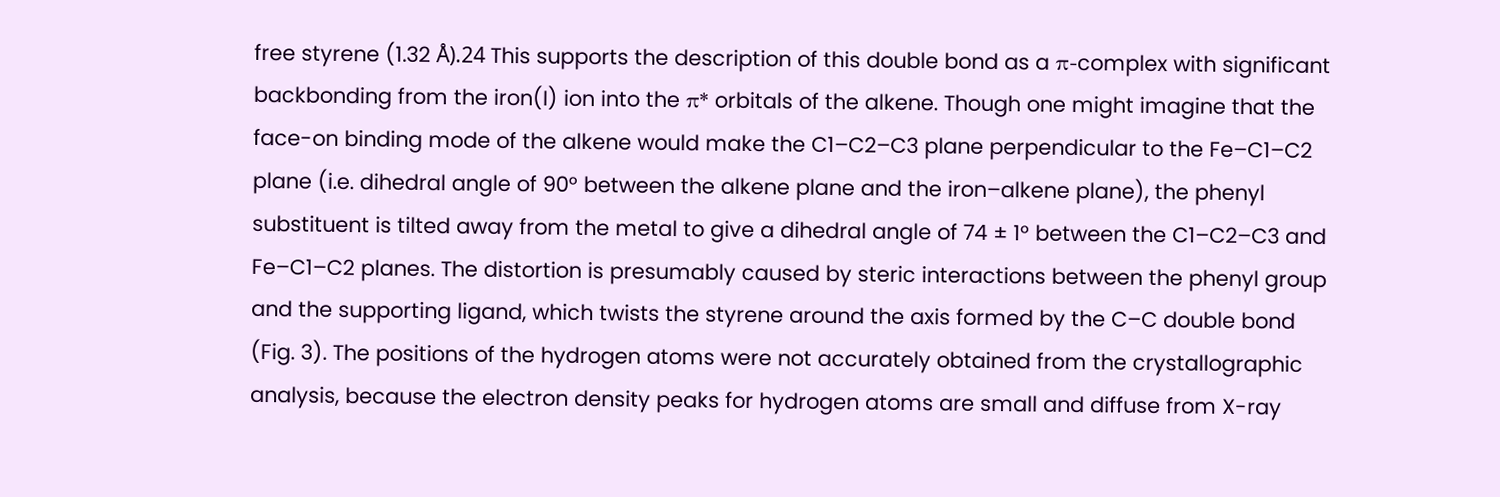free styrene (1.32 Å).24 This supports the description of this double bond as a π-complex with significant backbonding from the iron(I) ion into the π* orbitals of the alkene. Though one might imagine that the face-on binding mode of the alkene would make the C1–C2–C3 plane perpendicular to the Fe–C1–C2 plane (i.e. dihedral angle of 90° between the alkene plane and the iron–alkene plane), the phenyl substituent is tilted away from the metal to give a dihedral angle of 74 ± 1° between the C1–C2–C3 and Fe–C1–C2 planes. The distortion is presumably caused by steric interactions between the phenyl group and the supporting ligand, which twists the styrene around the axis formed by the C–C double bond (Fig. 3). The positions of the hydrogen atoms were not accurately obtained from the crystallographic analysis, because the electron density peaks for hydrogen atoms are small and diffuse from X-ray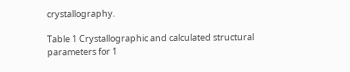crystallography.

Table 1 Crystallographic and calculated structural parameters for 1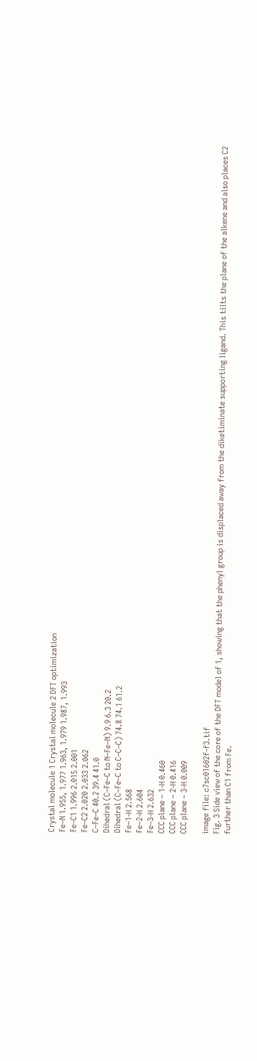Crystal molecule 1 Crystal molecule 2 DFT optimization
Fe–N 1.955, 1.977 1.963, 1.979 1.987, 1.993
Fe–C1 1.996 2.015 2.001
Fe–C2 2.020 2.033 2.062
C–Fe–C 40.2 39.4 41.0
Dihedral (C–Fe–C to N–Fe–N) 9.9 6.3 20.2
Dihedral (C–Fe–C to C–C–C) 74.8 74.1 61.2
Fe–1-H 2.568
Fe–2-H 2.604
Fe–3-H 2.632
CCC plane – 1-H 0.460
CCC plane – 2-H 0.416
CCC plane – 3-H 0.009

image file: c7sc01602f-f3.tif
Fig. 3 Side view of the core of the DFT model of 1, showing that the phenyl group is displaced away from the diketiminate supporting ligand. This tilts the plane of the alkene and also places C2 further than C1 from Fe.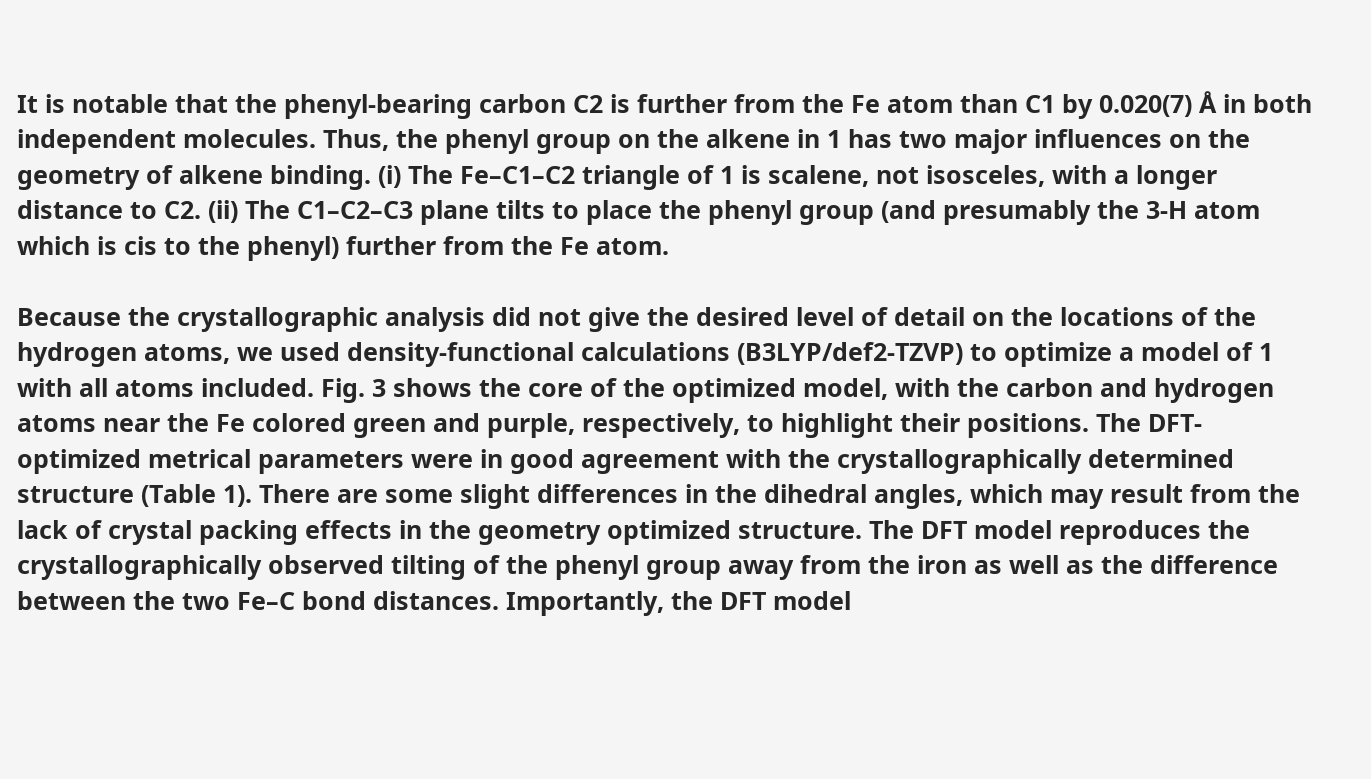It is notable that the phenyl-bearing carbon C2 is further from the Fe atom than C1 by 0.020(7) Å in both independent molecules. Thus, the phenyl group on the alkene in 1 has two major influences on the geometry of alkene binding. (i) The Fe–C1–C2 triangle of 1 is scalene, not isosceles, with a longer distance to C2. (ii) The C1–C2–C3 plane tilts to place the phenyl group (and presumably the 3-H atom which is cis to the phenyl) further from the Fe atom.

Because the crystallographic analysis did not give the desired level of detail on the locations of the hydrogen atoms, we used density-functional calculations (B3LYP/def2-TZVP) to optimize a model of 1 with all atoms included. Fig. 3 shows the core of the optimized model, with the carbon and hydrogen atoms near the Fe colored green and purple, respectively, to highlight their positions. The DFT-optimized metrical parameters were in good agreement with the crystallographically determined structure (Table 1). There are some slight differences in the dihedral angles, which may result from the lack of crystal packing effects in the geometry optimized structure. The DFT model reproduces the crystallographically observed tilting of the phenyl group away from the iron as well as the difference between the two Fe–C bond distances. Importantly, the DFT model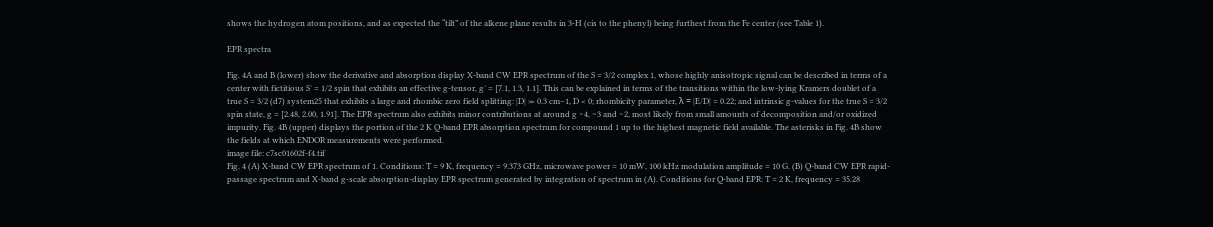shows the hydrogen atom positions, and as expected the “tilt” of the alkene plane results in 3-H (cis to the phenyl) being furthest from the Fe center (see Table 1).

EPR spectra

Fig. 4A and B (lower) show the derivative and absorption display X-band CW EPR spectrum of the S = 3/2 complex 1, whose highly anisotropic signal can be described in terms of a center with fictitious S′ = 1/2 spin that exhibits an effective g-tensor, g′ = [7.1, 1.3, 1.1]. This can be explained in terms of the transitions within the low-lying Kramers doublet of a true S = 3/2 (d7) system25 that exhibits a large and rhombic zero field splitting: |D| ≫ 0.3 cm−1, D < 0; rhombicity parameter, λ = |E/D| = 0.22; and intrinsic g-values for the true S = 3/2 spin state, g = [2.48, 2.00, 1.91]. The EPR spectrum also exhibits minor contributions at around g ∼4, ∼3 and ∼2, most likely from small amounts of decomposition and/or oxidized impurity. Fig. 4B (upper) displays the portion of the 2 K Q-band EPR absorption spectrum for compound 1 up to the highest magnetic field available. The asterisks in Fig. 4B show the fields at which ENDOR measurements were performed.
image file: c7sc01602f-f4.tif
Fig. 4 (A) X-band CW EPR spectrum of 1. Conditions: T = 9 K, frequency = 9.373 GHz, microwave power = 10 mW, 100 kHz modulation amplitude = 10 G. (B) Q-band CW EPR rapid-passage spectrum and X-band g-scale absorption-display EPR spectrum generated by integration of spectrum in (A). Conditions for Q-band EPR: T = 2 K, frequency = 35.28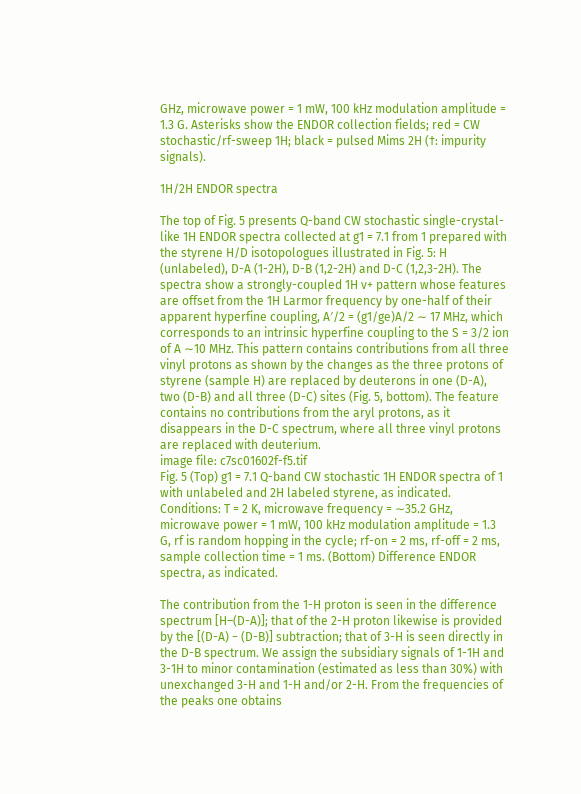GHz, microwave power = 1 mW, 100 kHz modulation amplitude = 1.3 G. Asterisks show the ENDOR collection fields; red = CW stochastic/rf-sweep 1H; black = pulsed Mims 2H (†: impurity signals).

1H/2H ENDOR spectra

The top of Fig. 5 presents Q-band CW stochastic single-crystal-like 1H ENDOR spectra collected at g1 = 7.1 from 1 prepared with the styrene H/D isotopologues illustrated in Fig. 5: H (unlabeled), D-A (1-2H), D-B (1,2-2H) and D-C (1,2,3-2H). The spectra show a strongly-coupled 1H ν+ pattern whose features are offset from the 1H Larmor frequency by one-half of their apparent hyperfine coupling, A′/2 = (g1/ge)A/2 ∼ 17 MHz, which corresponds to an intrinsic hyperfine coupling to the S = 3/2 ion of A ∼10 MHz. This pattern contains contributions from all three vinyl protons as shown by the changes as the three protons of styrene (sample H) are replaced by deuterons in one (D-A), two (D-B) and all three (D-C) sites (Fig. 5, bottom). The feature contains no contributions from the aryl protons, as it disappears in the D-C spectrum, where all three vinyl protons are replaced with deuterium.
image file: c7sc01602f-f5.tif
Fig. 5 (Top) g1 = 7.1 Q-band CW stochastic 1H ENDOR spectra of 1 with unlabeled and 2H labeled styrene, as indicated. Conditions: T = 2 K, microwave frequency = ∼35.2 GHz, microwave power = 1 mW, 100 kHz modulation amplitude = 1.3 G, rf is random hopping in the cycle; rf-on = 2 ms, rf-off = 2 ms, sample collection time = 1 ms. (Bottom) Difference ENDOR spectra, as indicated.

The contribution from the 1-H proton is seen in the difference spectrum [H–(D-A)]; that of the 2-H proton likewise is provided by the [(D-A) − (D-B)] subtraction; that of 3-H is seen directly in the D-B spectrum. We assign the subsidiary signals of 1-1H and 3-1H to minor contamination (estimated as less than 30%) with unexchanged 3-H and 1-H and/or 2-H. From the frequencies of the peaks one obtains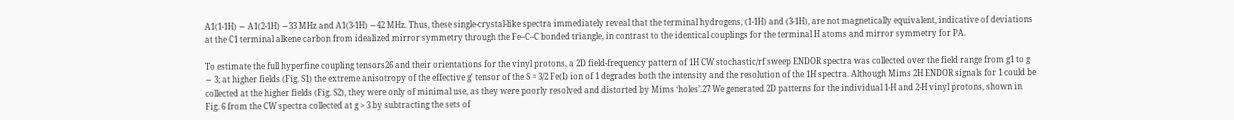A1(1-1H) ∼ A1(2-1H) ∼33 MHz and A1(3-1H) ∼42 MHz. Thus, these single-crystal-like spectra immediately reveal that the terminal hydrogens, (1-1H) and (3-1H), are not magnetically equivalent, indicative of deviations at the C1 terminal alkene carbon from idealized mirror symmetry through the Fe–C–C bonded triangle, in contrast to the identical couplings for the terminal H atoms and mirror symmetry for PA.

To estimate the full hyperfine coupling tensors26 and their orientations for the vinyl protons, a 2D field-frequency pattern of 1H CW stochastic/rf sweep ENDOR spectra was collected over the field range from g1 to g ∼ 3; at higher fields (Fig. S1) the extreme anisotropy of the effective g′ tensor of the S = 3/2 Fe(I) ion of 1 degrades both the intensity and the resolution of the 1H spectra. Although Mims 2H ENDOR signals for 1 could be collected at the higher fields (Fig. S2), they were only of minimal use, as they were poorly resolved and distorted by Mims ‘holes’.27 We generated 2D patterns for the individual 1-H and 2-H vinyl protons, shown in Fig. 6 from the CW spectra collected at g > 3 by subtracting the sets of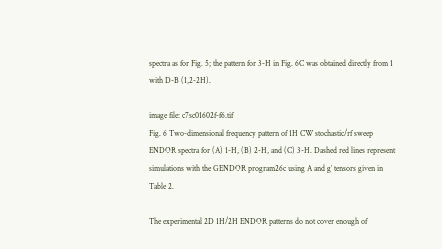spectra as for Fig. 5; the pattern for 3-H in Fig. 6C was obtained directly from 1 with D-B (1,2-2H).

image file: c7sc01602f-f6.tif
Fig. 6 Two-dimensional frequency pattern of 1H CW stochastic/rf sweep ENDOR spectra for (A) 1-H, (B) 2-H, and (C) 3-H. Dashed red lines represent simulations with the GENDOR program26c using A and g′ tensors given in Table 2.

The experimental 2D 1H/2H ENDOR patterns do not cover enough of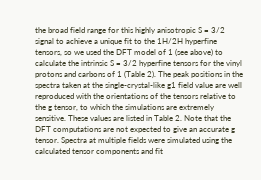the broad field range for this highly anisotropic S = 3/2 signal to achieve a unique fit to the 1H/2H hyperfine tensors, so we used the DFT model of 1 (see above) to calculate the intrinsic S = 3/2 hyperfine tensors for the vinyl protons and carbons of 1 (Table 2). The peak positions in the spectra taken at the single-crystal-like g1 field value are well reproduced with the orientations of the tensors relative to the g tensor, to which the simulations are extremely sensitive. These values are listed in Table 2. Note that the DFT computations are not expected to give an accurate g tensor. Spectra at multiple fields were simulated using the calculated tensor components and fit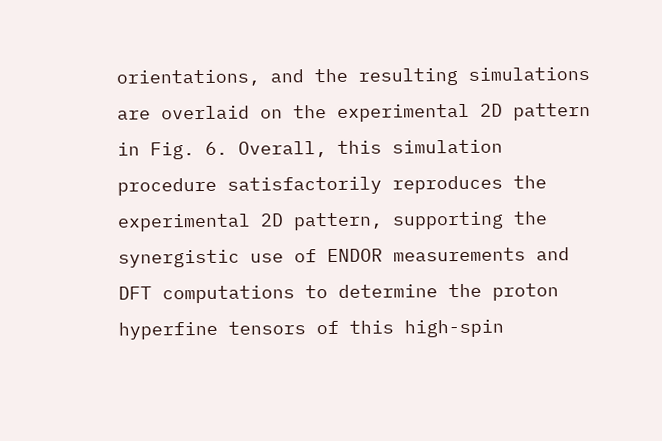orientations, and the resulting simulations are overlaid on the experimental 2D pattern in Fig. 6. Overall, this simulation procedure satisfactorily reproduces the experimental 2D pattern, supporting the synergistic use of ENDOR measurements and DFT computations to determine the proton hyperfine tensors of this high-spin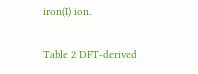iron(I) ion.

Table 2 DFT-derived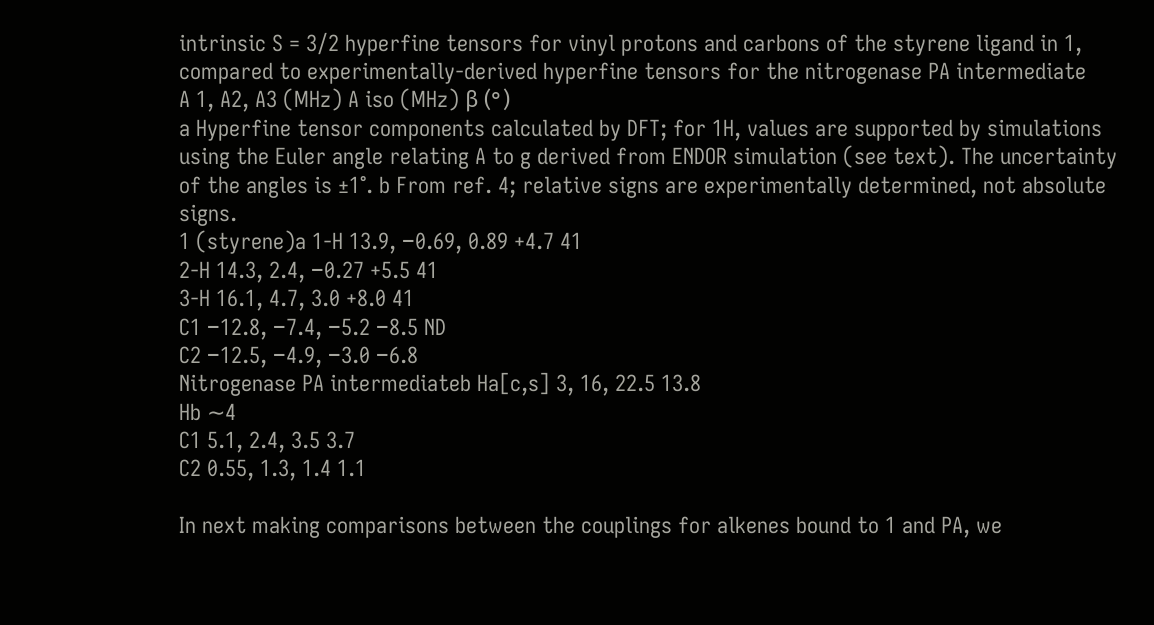intrinsic S = 3/2 hyperfine tensors for vinyl protons and carbons of the styrene ligand in 1, compared to experimentally-derived hyperfine tensors for the nitrogenase PA intermediate
A 1, A2, A3 (MHz) A iso (MHz) β (°)
a Hyperfine tensor components calculated by DFT; for 1H, values are supported by simulations using the Euler angle relating A to g derived from ENDOR simulation (see text). The uncertainty of the angles is ±1°. b From ref. 4; relative signs are experimentally determined, not absolute signs.
1 (styrene)a 1-H 13.9, −0.69, 0.89 +4.7 41
2-H 14.3, 2.4, −0.27 +5.5 41
3-H 16.1, 4.7, 3.0 +8.0 41
C1 −12.8, −7.4, −5.2 −8.5 ND
C2 −12.5, −4.9, −3.0 −6.8
Nitrogenase PA intermediateb Ha[c,s] 3, 16, 22.5 13.8
Hb ∼4
C1 5.1, 2.4, 3.5 3.7
C2 0.55, 1.3, 1.4 1.1

In next making comparisons between the couplings for alkenes bound to 1 and PA, we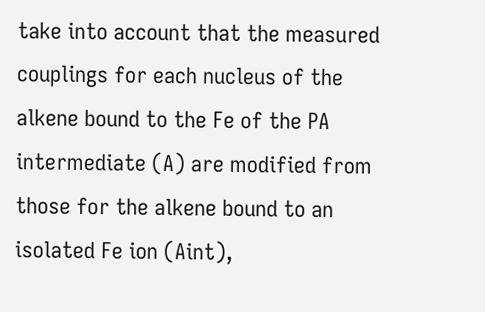take into account that the measured couplings for each nucleus of the alkene bound to the Fe of the PA intermediate (A) are modified from those for the alkene bound to an isolated Fe ion (Aint),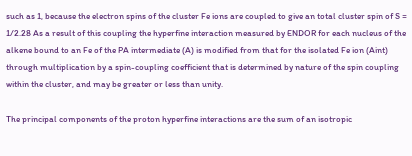such as 1, because the electron spins of the cluster Fe ions are coupled to give an total cluster spin of S = 1/2.28 As a result of this coupling the hyperfine interaction measured by ENDOR for each nucleus of the alkene bound to an Fe of the PA intermediate (A) is modified from that for the isolated Fe ion (Aint) through multiplication by a spin-coupling coefficient that is determined by nature of the spin coupling within the cluster, and may be greater or less than unity.

The principal components of the proton hyperfine interactions are the sum of an isotropic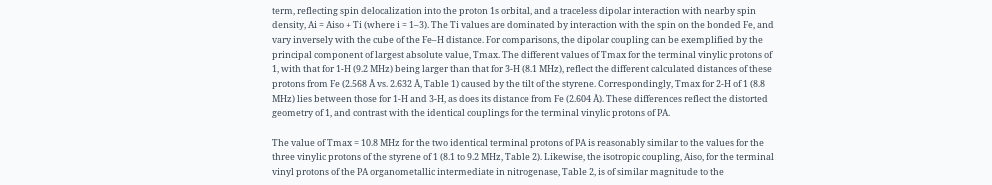term, reflecting spin delocalization into the proton 1s orbital, and a traceless dipolar interaction with nearby spin density, Ai = Aiso + Ti (where i = 1–3). The Ti values are dominated by interaction with the spin on the bonded Fe, and vary inversely with the cube of the Fe–H distance. For comparisons, the dipolar coupling can be exemplified by the principal component of largest absolute value, Tmax. The different values of Tmax for the terminal vinylic protons of 1, with that for 1-H (9.2 MHz) being larger than that for 3-H (8.1 MHz), reflect the different calculated distances of these protons from Fe (2.568 Å vs. 2.632 Å, Table 1) caused by the tilt of the styrene. Correspondingly, Tmax for 2-H of 1 (8.8 MHz) lies between those for 1-H and 3-H, as does its distance from Fe (2.604 Å). These differences reflect the distorted geometry of 1, and contrast with the identical couplings for the terminal vinylic protons of PA.

The value of Tmax = 10.8 MHz for the two identical terminal protons of PA is reasonably similar to the values for the three vinylic protons of the styrene of 1 (8.1 to 9.2 MHz, Table 2). Likewise, the isotropic coupling, Aiso, for the terminal vinyl protons of the PA organometallic intermediate in nitrogenase, Table 2, is of similar magnitude to the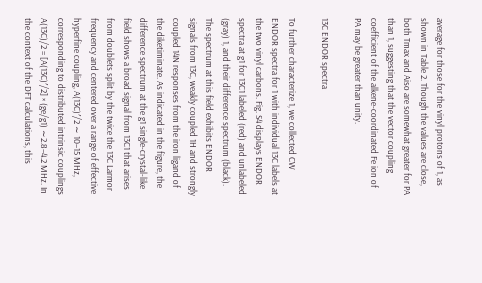average for those for the vinyl protons of 1, as shown in Table 2. Though the values are close, both Tmax and Aiso are somewhat greater for PA than 1, suggesting that the vector coupling coefficient of the alkene-coordinated Fe ion of PA may be greater than unity.

13C ENDOR spectra

To further characterize 1, we collected CW ENDOR spectra for 1 with individual 13C labels at the two vinyl carbons. Fig. S4 displays ENDOR spectra at g1 for 13C1 labeled (red) and unlabeled (gray) 1, and their difference spectrum (black). The spectrum at this field exhibits ENDOR signals from 13C, weakly coupled 1H and strongly coupled 14N responses from the iron ligand of the diketiminate. As indicated in the figure, the difference spectrum at the g1 single-crystal-like field shows a broad signal from 13C1 that arises from doublets split by the twice the 13C Larmor frequency and centered over a range of effective hyperfine coupling, A(13C)′/2 ∼ 10–15 MHz, corresponding to distributed intrinsic couplings A(13C)/2 = [A(13C)′/2] × (ge/g1) ∼2.8–4.2 MHz. In the context of the DFT calculations, this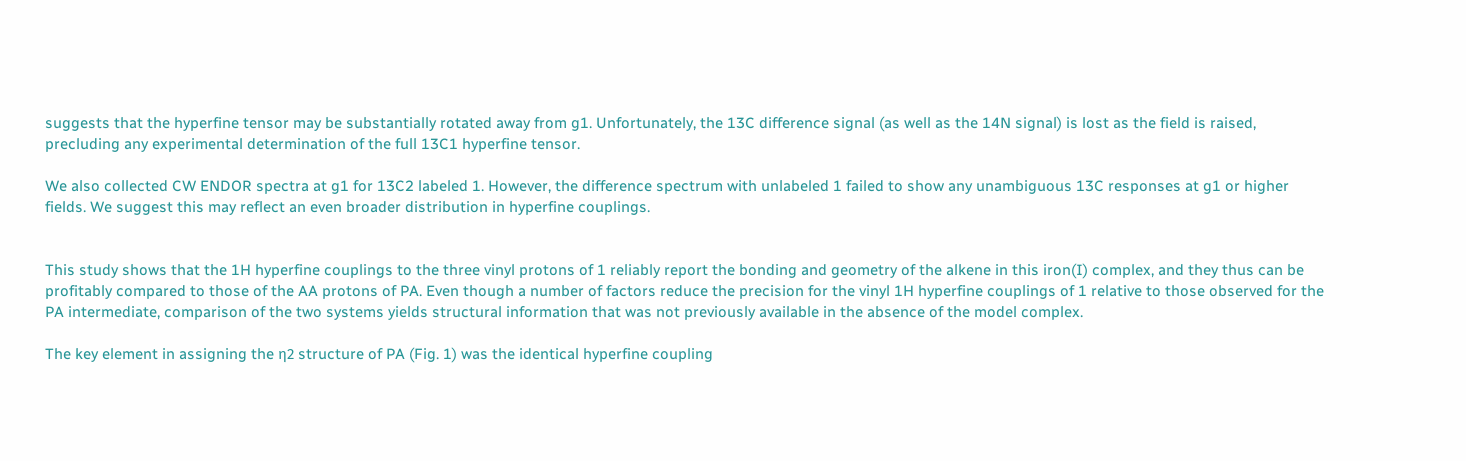suggests that the hyperfine tensor may be substantially rotated away from g1. Unfortunately, the 13C difference signal (as well as the 14N signal) is lost as the field is raised, precluding any experimental determination of the full 13C1 hyperfine tensor.

We also collected CW ENDOR spectra at g1 for 13C2 labeled 1. However, the difference spectrum with unlabeled 1 failed to show any unambiguous 13C responses at g1 or higher fields. We suggest this may reflect an even broader distribution in hyperfine couplings.


This study shows that the 1H hyperfine couplings to the three vinyl protons of 1 reliably report the bonding and geometry of the alkene in this iron(I) complex, and they thus can be profitably compared to those of the AA protons of PA. Even though a number of factors reduce the precision for the vinyl 1H hyperfine couplings of 1 relative to those observed for the PA intermediate, comparison of the two systems yields structural information that was not previously available in the absence of the model complex.

The key element in assigning the η2 structure of PA (Fig. 1) was the identical hyperfine coupling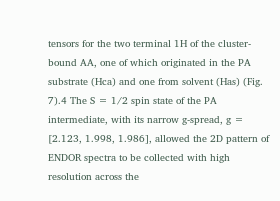tensors for the two terminal 1H of the cluster-bound AA, one of which originated in the PA substrate (Hca) and one from solvent (Has) (Fig. 7).4 The S = 1/2 spin state of the PA intermediate, with its narrow g-spread, g = [2.123, 1.998, 1.986], allowed the 2D pattern of ENDOR spectra to be collected with high resolution across the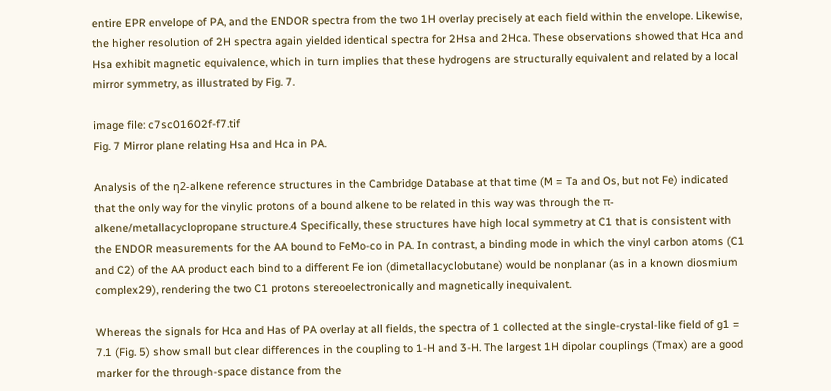entire EPR envelope of PA, and the ENDOR spectra from the two 1H overlay precisely at each field within the envelope. Likewise, the higher resolution of 2H spectra again yielded identical spectra for 2Hsa and 2Hca. These observations showed that Hca and Hsa exhibit magnetic equivalence, which in turn implies that these hydrogens are structurally equivalent and related by a local mirror symmetry, as illustrated by Fig. 7.

image file: c7sc01602f-f7.tif
Fig. 7 Mirror plane relating Hsa and Hca in PA.

Analysis of the η2-alkene reference structures in the Cambridge Database at that time (M = Ta and Os, but not Fe) indicated that the only way for the vinylic protons of a bound alkene to be related in this way was through the π-alkene/metallacyclopropane structure.4 Specifically, these structures have high local symmetry at C1 that is consistent with the ENDOR measurements for the AA bound to FeMo-co in PA. In contrast, a binding mode in which the vinyl carbon atoms (C1 and C2) of the AA product each bind to a different Fe ion (dimetallacyclobutane) would be nonplanar (as in a known diosmium complex29), rendering the two C1 protons stereoelectronically and magnetically inequivalent.

Whereas the signals for Hca and Has of PA overlay at all fields, the spectra of 1 collected at the single-crystal-like field of g1 = 7.1 (Fig. 5) show small but clear differences in the coupling to 1-H and 3-H. The largest 1H dipolar couplings (Tmax) are a good marker for the through-space distance from the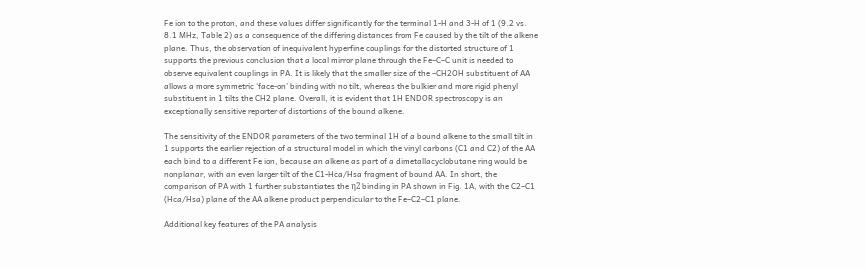Fe ion to the proton, and these values differ significantly for the terminal 1-H and 3-H of 1 (9.2 vs. 8.1 MHz, Table 2) as a consequence of the differing distances from Fe caused by the tilt of the alkene plane. Thus, the observation of inequivalent hyperfine couplings for the distorted structure of 1 supports the previous conclusion that a local mirror plane through the Fe–C–C unit is needed to observe equivalent couplings in PA. It is likely that the smaller size of the –CH2OH substituent of AA allows a more symmetric ‘face-on’ binding with no tilt, whereas the bulkier and more rigid phenyl substituent in 1 tilts the CH2 plane. Overall, it is evident that 1H ENDOR spectroscopy is an exceptionally sensitive reporter of distortions of the bound alkene.

The sensitivity of the ENDOR parameters of the two terminal 1H of a bound alkene to the small tilt in 1 supports the earlier rejection of a structural model in which the vinyl carbons (C1 and C2) of the AA each bind to a different Fe ion, because an alkene as part of a dimetallacyclobutane ring would be nonplanar, with an even larger tilt of the C1-Hca/Hsa fragment of bound AA. In short, the comparison of PA with 1 further substantiates the η2 binding in PA shown in Fig. 1A, with the C2–C1 (Hca/Hsa) plane of the AA alkene product perpendicular to the Fe–C2–C1 plane.

Additional key features of the PA analysis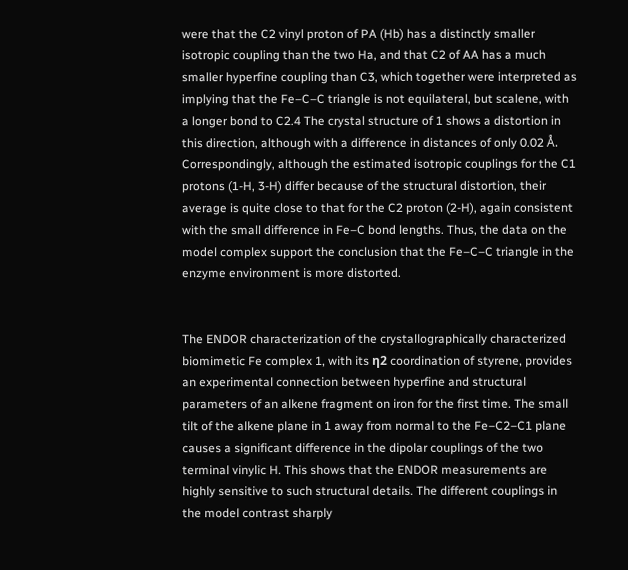were that the C2 vinyl proton of PA (Hb) has a distinctly smaller isotropic coupling than the two Ha, and that C2 of AA has a much smaller hyperfine coupling than C3, which together were interpreted as implying that the Fe–C–C triangle is not equilateral, but scalene, with a longer bond to C2.4 The crystal structure of 1 shows a distortion in this direction, although with a difference in distances of only 0.02 Å. Correspondingly, although the estimated isotropic couplings for the C1 protons (1-H, 3-H) differ because of the structural distortion, their average is quite close to that for the C2 proton (2-H), again consistent with the small difference in Fe–C bond lengths. Thus, the data on the model complex support the conclusion that the Fe–C–C triangle in the enzyme environment is more distorted.


The ENDOR characterization of the crystallographically characterized biomimetic Fe complex 1, with its η2 coordination of styrene, provides an experimental connection between hyperfine and structural parameters of an alkene fragment on iron for the first time. The small tilt of the alkene plane in 1 away from normal to the Fe–C2–C1 plane causes a significant difference in the dipolar couplings of the two terminal vinylic H. This shows that the ENDOR measurements are highly sensitive to such structural details. The different couplings in the model contrast sharply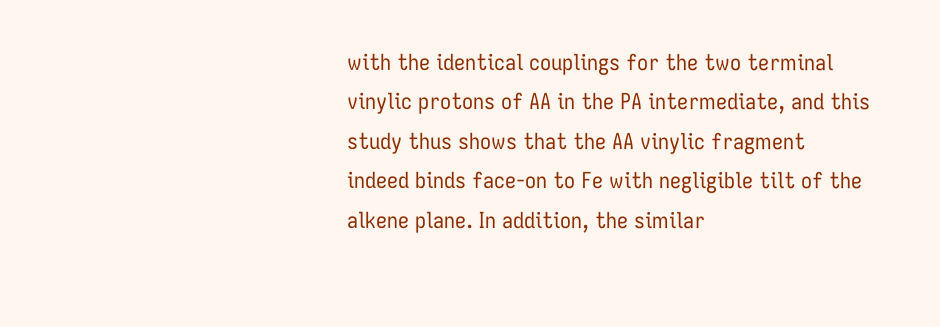with the identical couplings for the two terminal vinylic protons of AA in the PA intermediate, and this study thus shows that the AA vinylic fragment indeed binds face-on to Fe with negligible tilt of the alkene plane. In addition, the similar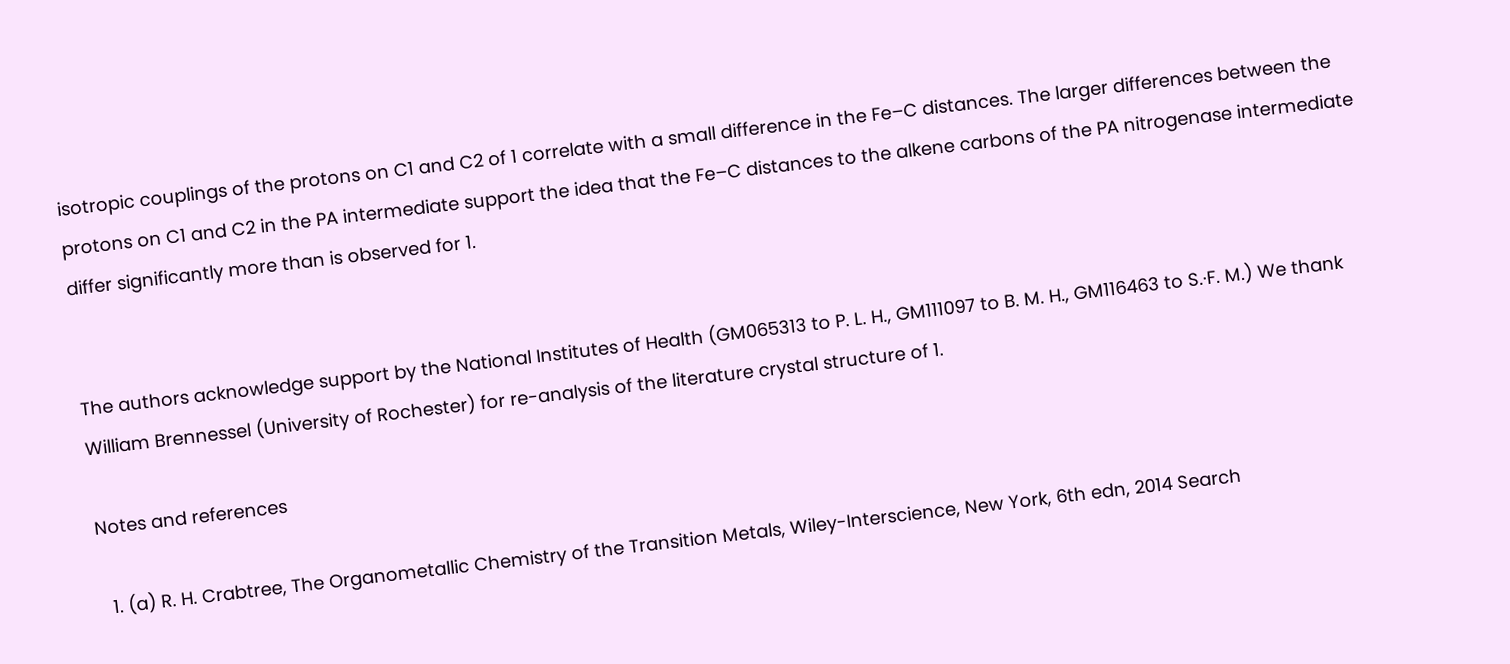isotropic couplings of the protons on C1 and C2 of 1 correlate with a small difference in the Fe–C distances. The larger differences between the protons on C1 and C2 in the PA intermediate support the idea that the Fe–C distances to the alkene carbons of the PA nitrogenase intermediate differ significantly more than is observed for 1.


The authors acknowledge support by the National Institutes of Health (GM065313 to P. L. H., GM111097 to B. M. H., GM116463 to S.·F. M.) We thank William Brennessel (University of Rochester) for re-analysis of the literature crystal structure of 1.

Notes and references

  1. (a) R. H. Crabtree, The Organometallic Chemistry of the Transition Metals, Wiley-Interscience, New York, 6th edn, 2014 Search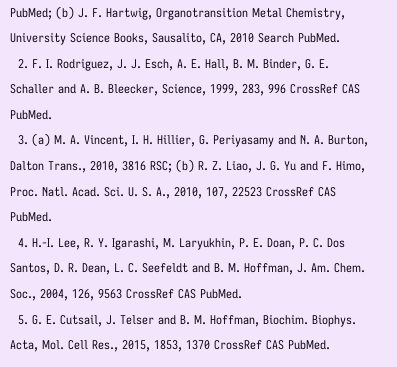PubMed; (b) J. F. Hartwig, Organotransition Metal Chemistry, University Science Books, Sausalito, CA, 2010 Search PubMed.
  2. F. I. Rodriguez, J. J. Esch, A. E. Hall, B. M. Binder, G. E. Schaller and A. B. Bleecker, Science, 1999, 283, 996 CrossRef CAS PubMed.
  3. (a) M. A. Vincent, I. H. Hillier, G. Periyasamy and N. A. Burton, Dalton Trans., 2010, 3816 RSC; (b) R. Z. Liao, J. G. Yu and F. Himo, Proc. Natl. Acad. Sci. U. S. A., 2010, 107, 22523 CrossRef CAS PubMed.
  4. H.-I. Lee, R. Y. Igarashi, M. Laryukhin, P. E. Doan, P. C. Dos Santos, D. R. Dean, L. C. Seefeldt and B. M. Hoffman, J. Am. Chem. Soc., 2004, 126, 9563 CrossRef CAS PubMed.
  5. G. E. Cutsail, J. Telser and B. M. Hoffman, Biochim. Biophys. Acta, Mol. Cell Res., 2015, 1853, 1370 CrossRef CAS PubMed.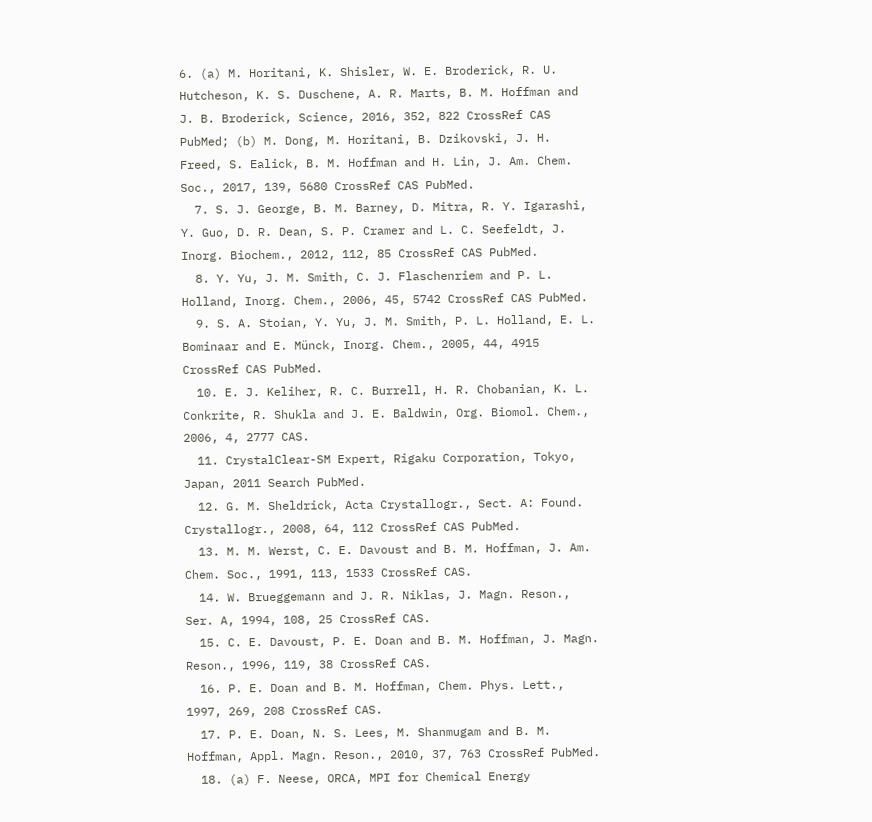6. (a) M. Horitani, K. Shisler, W. E. Broderick, R. U. Hutcheson, K. S. Duschene, A. R. Marts, B. M. Hoffman and J. B. Broderick, Science, 2016, 352, 822 CrossRef CAS PubMed; (b) M. Dong, M. Horitani, B. Dzikovski, J. H. Freed, S. Ealick, B. M. Hoffman and H. Lin, J. Am. Chem. Soc., 2017, 139, 5680 CrossRef CAS PubMed.
  7. S. J. George, B. M. Barney, D. Mitra, R. Y. Igarashi, Y. Guo, D. R. Dean, S. P. Cramer and L. C. Seefeldt, J. Inorg. Biochem., 2012, 112, 85 CrossRef CAS PubMed.
  8. Y. Yu, J. M. Smith, C. J. Flaschenriem and P. L. Holland, Inorg. Chem., 2006, 45, 5742 CrossRef CAS PubMed.
  9. S. A. Stoian, Y. Yu, J. M. Smith, P. L. Holland, E. L. Bominaar and E. Münck, Inorg. Chem., 2005, 44, 4915 CrossRef CAS PubMed.
  10. E. J. Keliher, R. C. Burrell, H. R. Chobanian, K. L. Conkrite, R. Shukla and J. E. Baldwin, Org. Biomol. Chem., 2006, 4, 2777 CAS.
  11. CrystalClear-SM Expert, Rigaku Corporation, Tokyo, Japan, 2011 Search PubMed.
  12. G. M. Sheldrick, Acta Crystallogr., Sect. A: Found. Crystallogr., 2008, 64, 112 CrossRef CAS PubMed.
  13. M. M. Werst, C. E. Davoust and B. M. Hoffman, J. Am. Chem. Soc., 1991, 113, 1533 CrossRef CAS.
  14. W. Brueggemann and J. R. Niklas, J. Magn. Reson., Ser. A, 1994, 108, 25 CrossRef CAS.
  15. C. E. Davoust, P. E. Doan and B. M. Hoffman, J. Magn. Reson., 1996, 119, 38 CrossRef CAS.
  16. P. E. Doan and B. M. Hoffman, Chem. Phys. Lett., 1997, 269, 208 CrossRef CAS.
  17. P. E. Doan, N. S. Lees, M. Shanmugam and B. M. Hoffman, Appl. Magn. Reson., 2010, 37, 763 CrossRef PubMed.
  18. (a) F. Neese, ORCA, MPI for Chemical Energy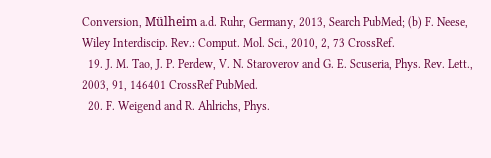Conversion, Mülheim a.d. Ruhr, Germany, 2013, Search PubMed; (b) F. Neese, Wiley Interdiscip. Rev.: Comput. Mol. Sci., 2010, 2, 73 CrossRef.
  19. J. M. Tao, J. P. Perdew, V. N. Staroverov and G. E. Scuseria, Phys. Rev. Lett., 2003, 91, 146401 CrossRef PubMed.
  20. F. Weigend and R. Ahlrichs, Phys.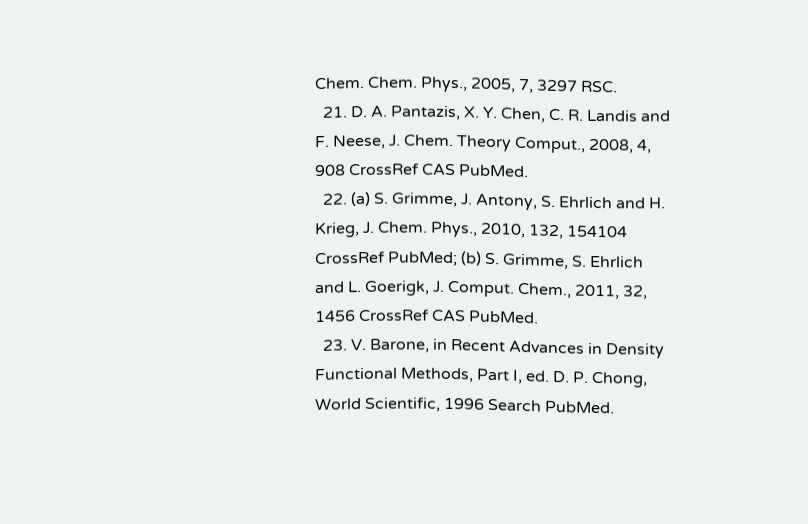Chem. Chem. Phys., 2005, 7, 3297 RSC.
  21. D. A. Pantazis, X. Y. Chen, C. R. Landis and F. Neese, J. Chem. Theory Comput., 2008, 4, 908 CrossRef CAS PubMed.
  22. (a) S. Grimme, J. Antony, S. Ehrlich and H. Krieg, J. Chem. Phys., 2010, 132, 154104 CrossRef PubMed; (b) S. Grimme, S. Ehrlich and L. Goerigk, J. Comput. Chem., 2011, 32, 1456 CrossRef CAS PubMed.
  23. V. Barone, in Recent Advances in Density Functional Methods, Part I, ed. D. P. Chong, World Scientific, 1996 Search PubMed.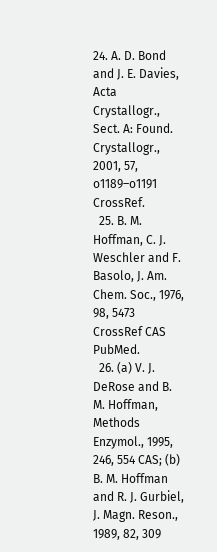24. A. D. Bond and J. E. Davies, Acta Crystallogr., Sect. A: Found. Crystallogr., 2001, 57, o1189–o1191 CrossRef.
  25. B. M. Hoffman, C. J. Weschler and F. Basolo, J. Am. Chem. Soc., 1976, 98, 5473 CrossRef CAS PubMed.
  26. (a) V. J. DeRose and B. M. Hoffman, Methods Enzymol., 1995, 246, 554 CAS; (b) B. M. Hoffman and R. J. Gurbiel, J. Magn. Reson., 1989, 82, 309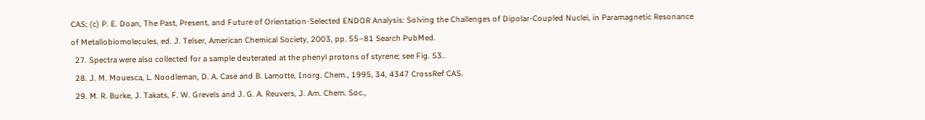CAS; (c) P. E. Doan, The Past, Present, and Future of Orientation-Selected ENDOR Analysis: Solving the Challenges of Dipolar-Coupled Nuclei, in Paramagnetic Resonance of Metallobiomolecules, ed. J. Telser, American Chemical Society, 2003, pp. 55–81 Search PubMed.
  27. Spectra were also collected for a sample deuterated at the phenyl protons of styrene; see Fig. S3..
  28. J. M. Mouesca, L. Noodleman, D. A. Case and B. Lamotte, Inorg. Chem., 1995, 34, 4347 CrossRef CAS.
  29. M. R. Burke, J. Takats, F. W. Grevels and J. G. A. Reuvers, J. Am. Chem. Soc.,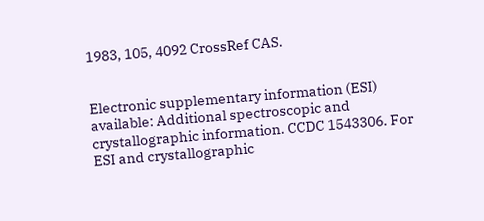1983, 105, 4092 CrossRef CAS.


Electronic supplementary information (ESI) available: Additional spectroscopic and crystallographic information. CCDC 1543306. For ESI and crystallographic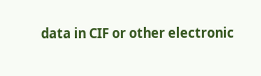data in CIF or other electronic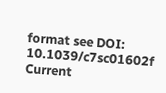format see DOI: 10.1039/c7sc01602f
Current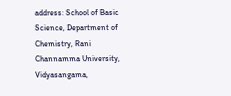address: School of Basic Science, Department of Chemistry, Rani Channamma University, Vidyasangama,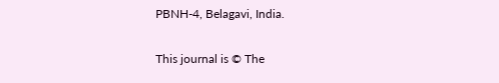PBNH-4, Belagavi, India.

This journal is © The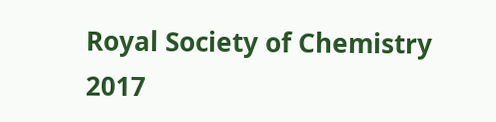Royal Society of Chemistry 2017